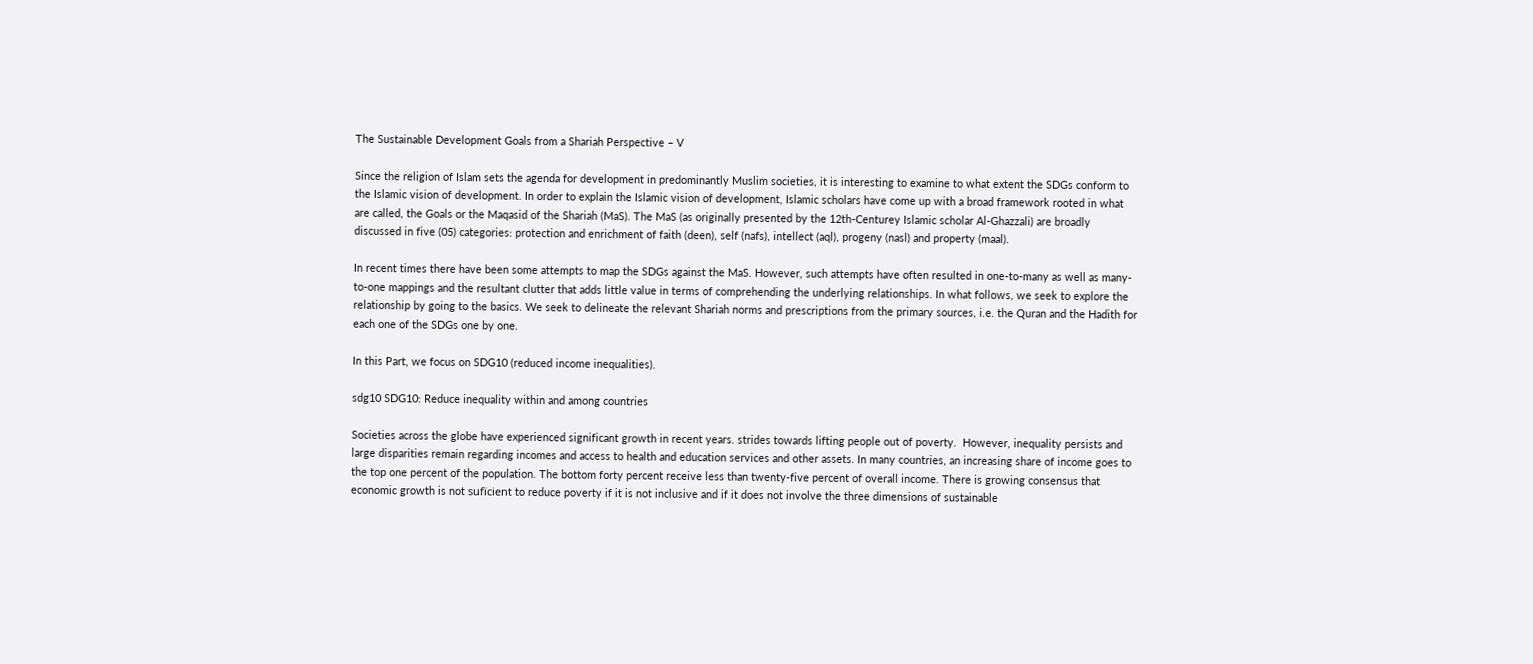The Sustainable Development Goals from a Shariah Perspective – V

Since the religion of Islam sets the agenda for development in predominantly Muslim societies, it is interesting to examine to what extent the SDGs conform to the Islamic vision of development. In order to explain the Islamic vision of development, Islamic scholars have come up with a broad framework rooted in what are called, the Goals or the Maqasid of the Shariah (MaS). The MaS (as originally presented by the 12th-Centurey Islamic scholar Al-Ghazzali) are broadly discussed in five (05) categories: protection and enrichment of faith (deen), self (nafs), intellect (aql), progeny (nasl) and property (maal).

In recent times there have been some attempts to map the SDGs against the MaS. However, such attempts have often resulted in one-to-many as well as many-to-one mappings and the resultant clutter that adds little value in terms of comprehending the underlying relationships. In what follows, we seek to explore the relationship by going to the basics. We seek to delineate the relevant Shariah norms and prescriptions from the primary sources, i.e. the Quran and the Hadith for each one of the SDGs one by one.

In this Part, we focus on SDG10 (reduced income inequalities).

sdg10 SDG10: Reduce inequality within and among countries

Societies across the globe have experienced significant growth in recent years. strides towards lifting people out of poverty.  However, inequality persists and large disparities remain regarding incomes and access to health and education services and other assets. In many countries, an increasing share of income goes to the top one percent of the population. The bottom forty percent receive less than twenty-five percent of overall income. There is growing consensus that economic growth is not sufïcient to reduce poverty if it is not inclusive and if it does not involve the three dimensions of sustainable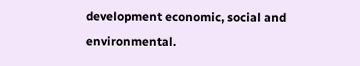development economic, social and environmental.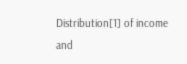Distribution[1] of income and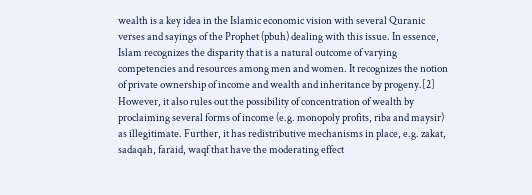wealth is a key idea in the Islamic economic vision with several Quranic verses and sayings of the Prophet (pbuh) dealing with this issue. In essence, Islam recognizes the disparity that is a natural outcome of varying competencies and resources among men and women. It recognizes the notion of private ownership of income and wealth and inheritance by progeny.[2] However, it also rules out the possibility of concentration of wealth by proclaiming several forms of income (e.g. monopoly profits, riba and maysir) as illegitimate. Further, it has redistributive mechanisms in place, e.g. zakat, sadaqah, faraid, waqf that have the moderating effect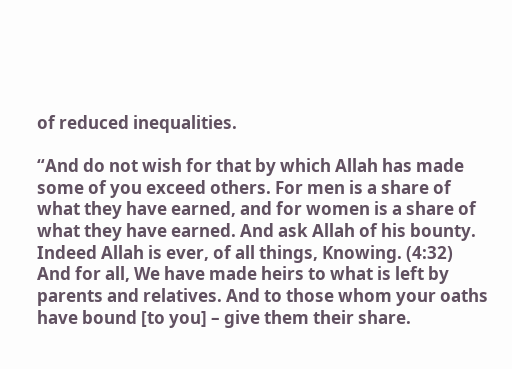of reduced inequalities.

“And do not wish for that by which Allah has made some of you exceed others. For men is a share of what they have earned, and for women is a share of what they have earned. And ask Allah of his bounty. Indeed Allah is ever, of all things, Knowing. (4:32)
And for all, We have made heirs to what is left by parents and relatives. And to those whom your oaths have bound [to you] – give them their share.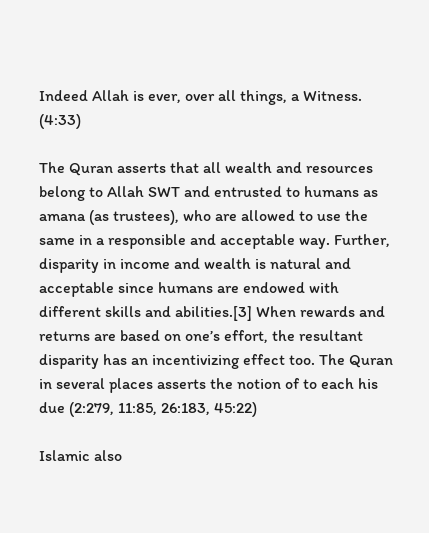Indeed Allah is ever, over all things, a Witness. (4:33)

The Quran asserts that all wealth and resources belong to Allah SWT and entrusted to humans as amana (as trustees), who are allowed to use the same in a responsible and acceptable way. Further, disparity in income and wealth is natural and acceptable since humans are endowed with different skills and abilities.[3] When rewards and returns are based on one’s effort, the resultant disparity has an incentivizing effect too. The Quran in several places asserts the notion of to each his due (2:279, 11:85, 26:183, 45:22)

Islamic also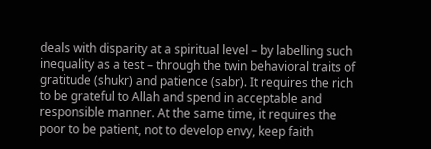deals with disparity at a spiritual level – by labelling such inequality as a test – through the twin behavioral traits of gratitude (shukr) and patience (sabr). It requires the rich to be grateful to Allah and spend in acceptable and responsible manner. At the same time, it requires the poor to be patient, not to develop envy, keep faith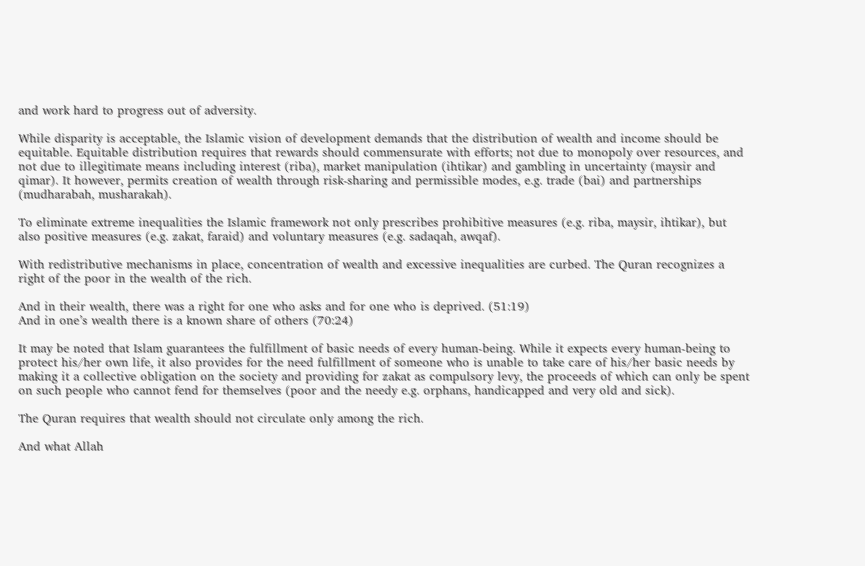and work hard to progress out of adversity.

While disparity is acceptable, the Islamic vision of development demands that the distribution of wealth and income should be equitable. Equitable distribution requires that rewards should commensurate with efforts; not due to monopoly over resources, and not due to illegitimate means including interest (riba), market manipulation (ihtikar) and gambling in uncertainty (maysir and qimar). It however, permits creation of wealth through risk-sharing and permissible modes, e.g. trade (bai) and partnerships (mudharabah, musharakah).

To eliminate extreme inequalities the Islamic framework not only prescribes prohibitive measures (e.g. riba, maysir, ihtikar), but also positive measures (e.g. zakat, faraid) and voluntary measures (e.g. sadaqah, awqaf).

With redistributive mechanisms in place, concentration of wealth and excessive inequalities are curbed. The Quran recognizes a right of the poor in the wealth of the rich.

And in their wealth, there was a right for one who asks and for one who is deprived. (51:19)
And in one’s wealth there is a known share of others (70:24)

It may be noted that Islam guarantees the fulfillment of basic needs of every human-being. While it expects every human-being to protect his/her own life, it also provides for the need fulfillment of someone who is unable to take care of his/her basic needs by making it a collective obligation on the society and providing for zakat as compulsory levy, the proceeds of which can only be spent on such people who cannot fend for themselves (poor and the needy e.g. orphans, handicapped and very old and sick).

The Quran requires that wealth should not circulate only among the rich.

And what Allah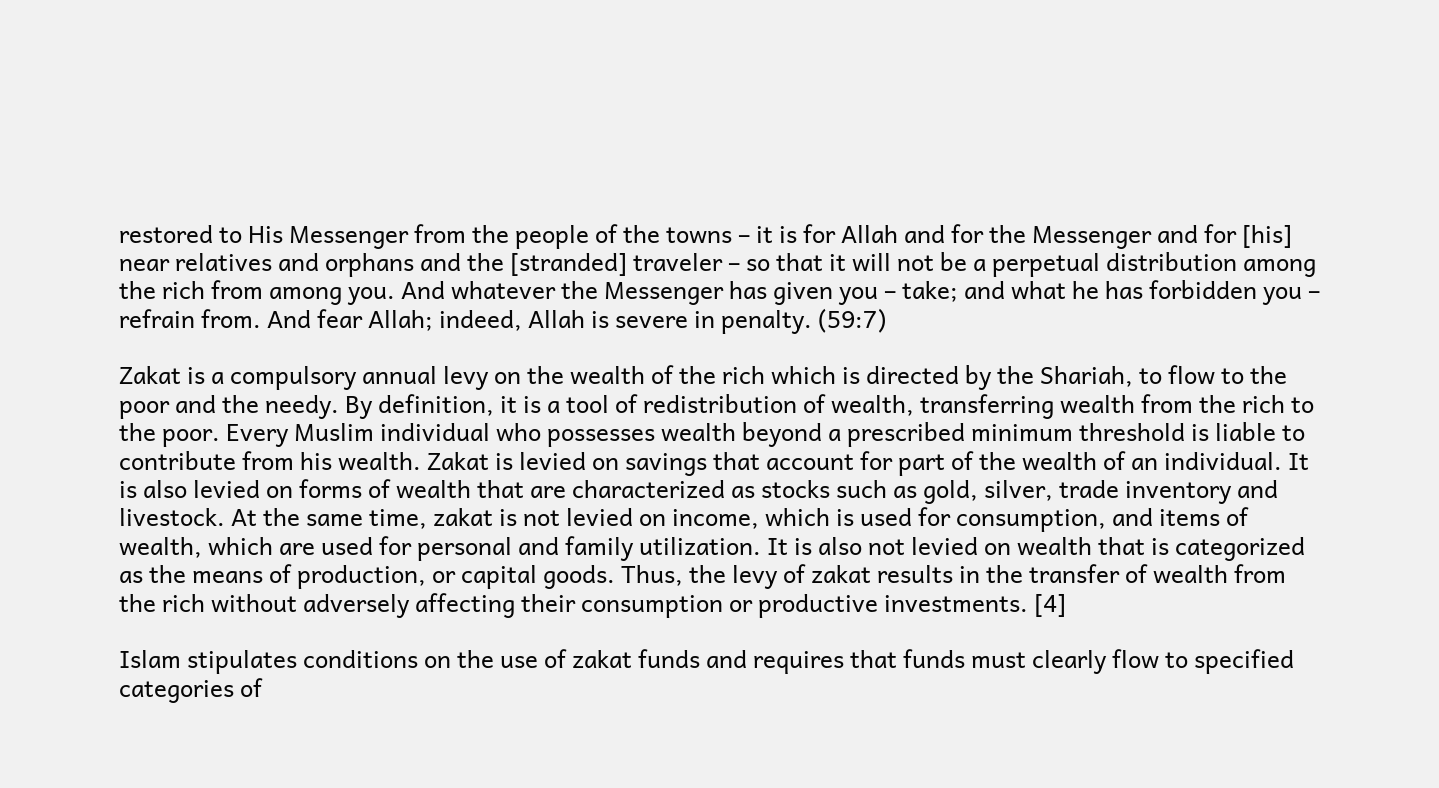restored to His Messenger from the people of the towns – it is for Allah and for the Messenger and for [his] near relatives and orphans and the [stranded] traveler – so that it will not be a perpetual distribution among the rich from among you. And whatever the Messenger has given you – take; and what he has forbidden you – refrain from. And fear Allah; indeed, Allah is severe in penalty. (59:7)

Zakat is a compulsory annual levy on the wealth of the rich which is directed by the Shariah, to flow to the poor and the needy. By definition, it is a tool of redistribution of wealth, transferring wealth from the rich to the poor. Every Muslim individual who possesses wealth beyond a prescribed minimum threshold is liable to contribute from his wealth. Zakat is levied on savings that account for part of the wealth of an individual. It is also levied on forms of wealth that are characterized as stocks such as gold, silver, trade inventory and livestock. At the same time, zakat is not levied on income, which is used for consumption, and items of wealth, which are used for personal and family utilization. It is also not levied on wealth that is categorized as the means of production, or capital goods. Thus, the levy of zakat results in the transfer of wealth from the rich without adversely affecting their consumption or productive investments. [4]

Islam stipulates conditions on the use of zakat funds and requires that funds must clearly flow to specified categories of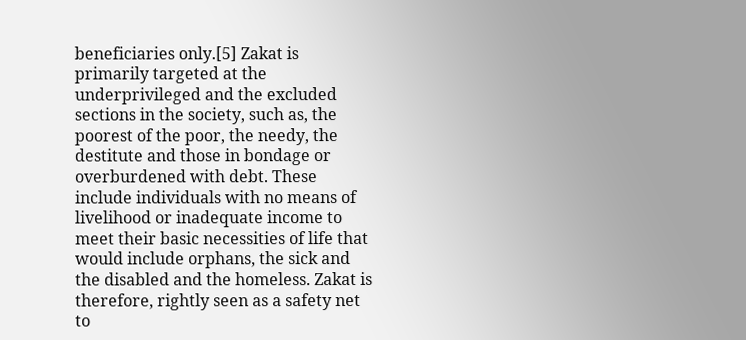beneficiaries only.[5] Zakat is primarily targeted at the underprivileged and the excluded sections in the society, such as, the poorest of the poor, the needy, the destitute and those in bondage or overburdened with debt. These include individuals with no means of livelihood or inadequate income to meet their basic necessities of life that would include orphans, the sick and the disabled and the homeless. Zakat is therefore, rightly seen as a safety net to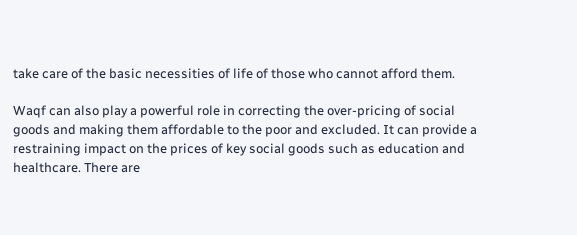take care of the basic necessities of life of those who cannot afford them.

Waqf can also play a powerful role in correcting the over-pricing of social goods and making them affordable to the poor and excluded. It can provide a restraining impact on the prices of key social goods such as education and healthcare. There are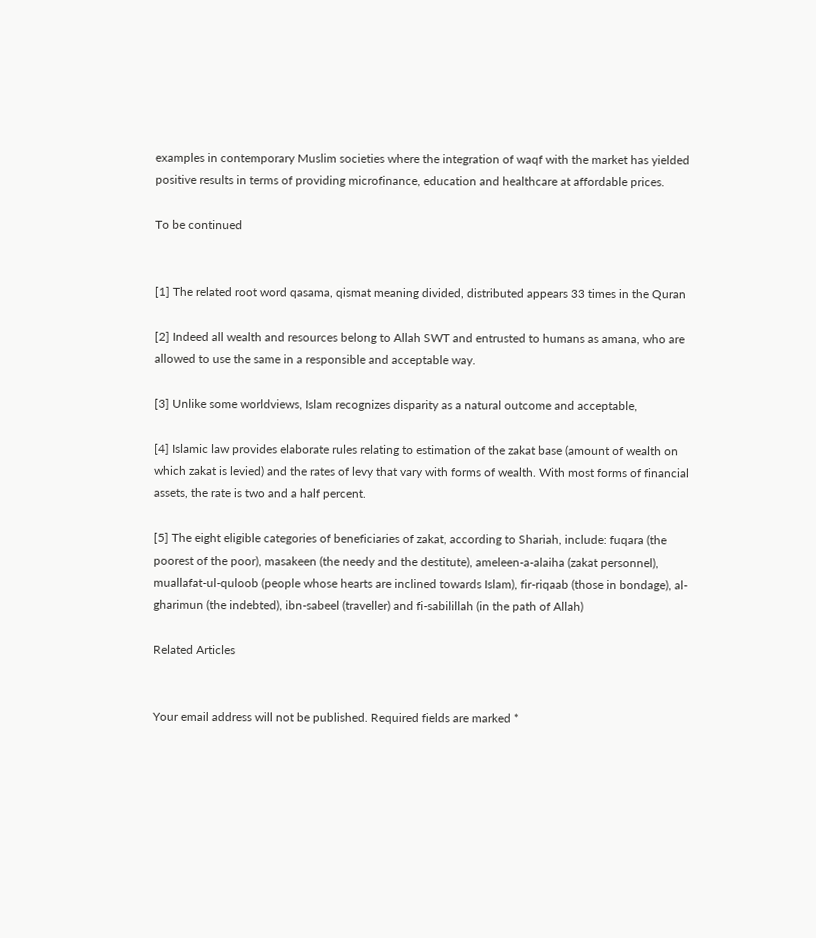examples in contemporary Muslim societies where the integration of waqf with the market has yielded positive results in terms of providing microfinance, education and healthcare at affordable prices.

To be continued


[1] The related root word qasama, qismat meaning divided, distributed appears 33 times in the Quran

[2] Indeed all wealth and resources belong to Allah SWT and entrusted to humans as amana, who are allowed to use the same in a responsible and acceptable way.

[3] Unlike some worldviews, Islam recognizes disparity as a natural outcome and acceptable,

[4] Islamic law provides elaborate rules relating to estimation of the zakat base (amount of wealth on which zakat is levied) and the rates of levy that vary with forms of wealth. With most forms of financial assets, the rate is two and a half percent.

[5] The eight eligible categories of beneficiaries of zakat, according to Shariah, include: fuqara (the poorest of the poor), masakeen (the needy and the destitute), ameleen-a-alaiha (zakat personnel), muallafat-ul-quloob (people whose hearts are inclined towards Islam), fir-riqaab (those in bondage), al-gharimun (the indebted), ibn-sabeel (traveller) and fi-sabilillah (in the path of Allah)

Related Articles


Your email address will not be published. Required fields are marked *